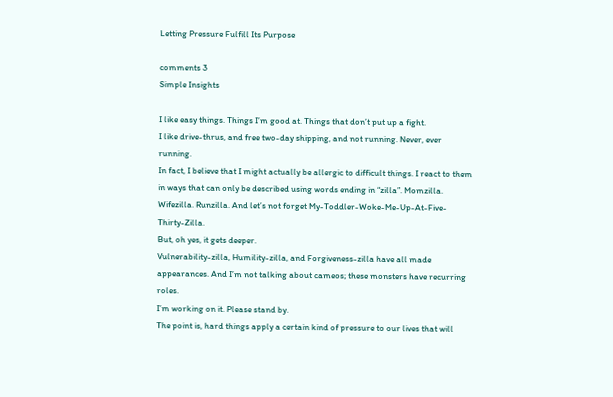Letting Pressure Fulfill Its Purpose

comments 3
Simple Insights

I like easy things. Things I’m good at. Things that don’t put up a fight.
I like drive-thrus, and free two-day shipping, and not running. Never, ever running.
In fact, I believe that I might actually be allergic to difficult things. I react to them in ways that can only be described using words ending in “zilla”. Momzilla. Wifezilla. Runzilla. And let’s not forget My-Toddler-Woke-Me-Up-At-Five-Thirty-Zilla.
But, oh yes, it gets deeper.
Vulnerability-zilla, Humility-zilla, and Forgiveness-zilla have all made appearances. And I’m not talking about cameos; these monsters have recurring roles.
I’m working on it. Please stand by.
The point is, hard things apply a certain kind of pressure to our lives that will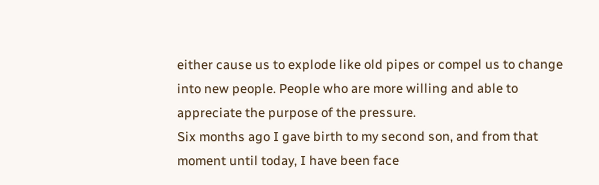either cause us to explode like old pipes or compel us to change into new people. People who are more willing and able to appreciate the purpose of the pressure.
Six months ago I gave birth to my second son, and from that moment until today, I have been face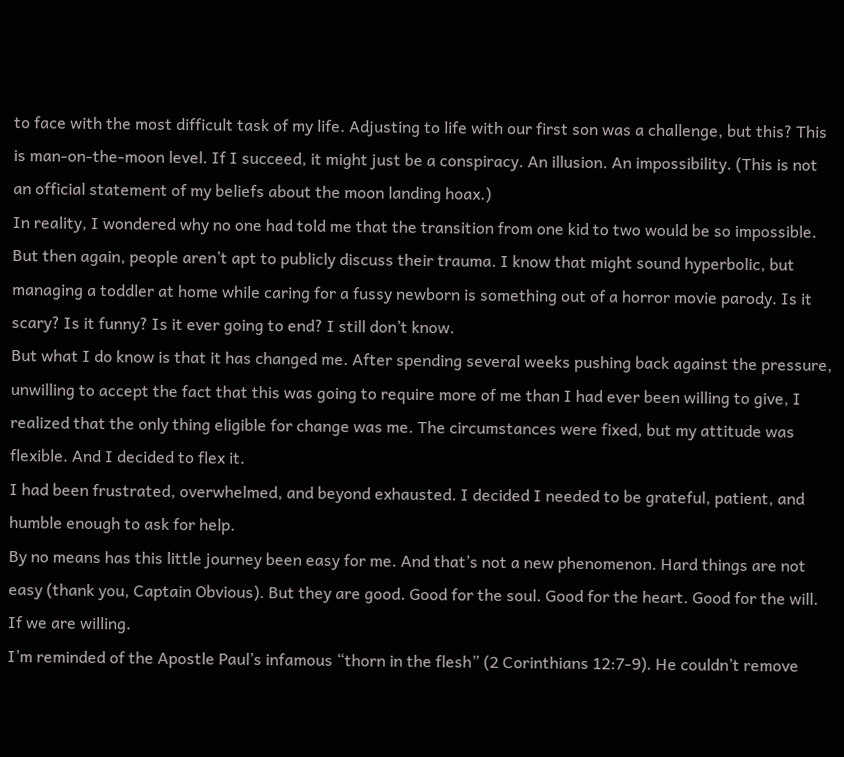to face with the most difficult task of my life. Adjusting to life with our first son was a challenge, but this? This is man-on-the-moon level. If I succeed, it might just be a conspiracy. An illusion. An impossibility. (This is not an official statement of my beliefs about the moon landing hoax.)
In reality, I wondered why no one had told me that the transition from one kid to two would be so impossible. But then again, people aren’t apt to publicly discuss their trauma. I know that might sound hyperbolic, but managing a toddler at home while caring for a fussy newborn is something out of a horror movie parody. Is it scary? Is it funny? Is it ever going to end? I still don’t know.
But what I do know is that it has changed me. After spending several weeks pushing back against the pressure, unwilling to accept the fact that this was going to require more of me than I had ever been willing to give, I realized that the only thing eligible for change was me. The circumstances were fixed, but my attitude was flexible. And I decided to flex it.
I had been frustrated, overwhelmed, and beyond exhausted. I decided I needed to be grateful, patient, and humble enough to ask for help.
By no means has this little journey been easy for me. And that’s not a new phenomenon. Hard things are not easy (thank you, Captain Obvious). But they are good. Good for the soul. Good for the heart. Good for the will. If we are willing.
I’m reminded of the Apostle Paul’s infamous “thorn in the flesh” (2 Corinthians 12:7-9). He couldn’t remove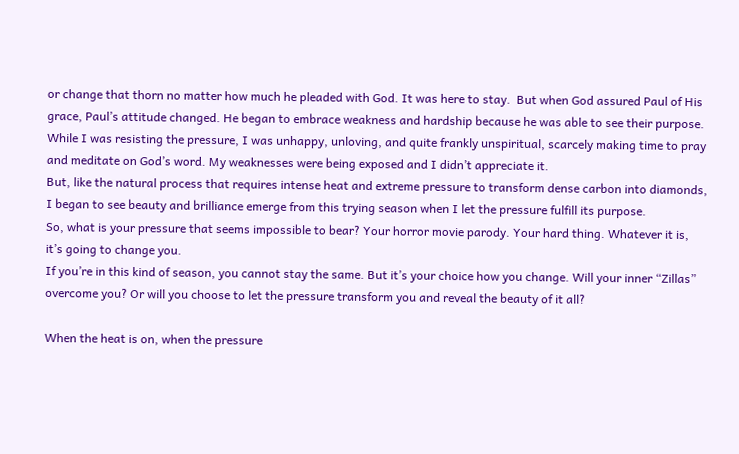or change that thorn no matter how much he pleaded with God. It was here to stay.  But when God assured Paul of His grace, Paul’s attitude changed. He began to embrace weakness and hardship because he was able to see their purpose.
While I was resisting the pressure, I was unhappy, unloving, and quite frankly unspiritual, scarcely making time to pray and meditate on God’s word. My weaknesses were being exposed and I didn’t appreciate it.
But, like the natural process that requires intense heat and extreme pressure to transform dense carbon into diamonds, I began to see beauty and brilliance emerge from this trying season when I let the pressure fulfill its purpose.
So, what is your pressure that seems impossible to bear? Your horror movie parody. Your hard thing. Whatever it is, it’s going to change you.
If you’re in this kind of season, you cannot stay the same. But it’s your choice how you change. Will your inner “Zillas” overcome you? Or will you choose to let the pressure transform you and reveal the beauty of it all?

When the heat is on, when the pressure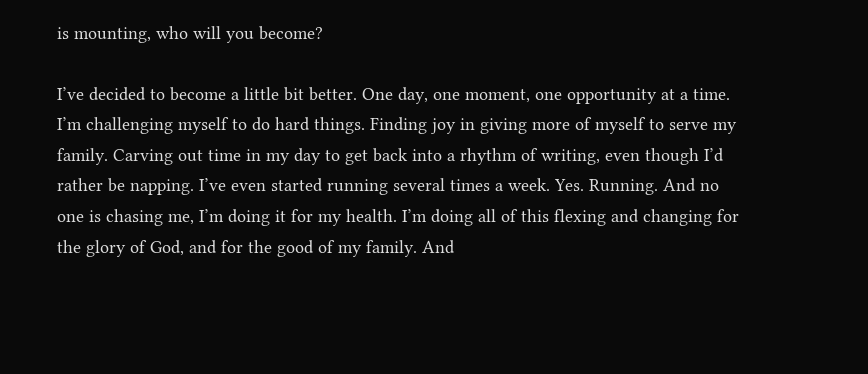is mounting, who will you become?

I’ve decided to become a little bit better. One day, one moment, one opportunity at a time.
I’m challenging myself to do hard things. Finding joy in giving more of myself to serve my family. Carving out time in my day to get back into a rhythm of writing, even though I’d rather be napping. I’ve even started running several times a week. Yes. Running. And no one is chasing me, I’m doing it for my health. I’m doing all of this flexing and changing for the glory of God, and for the good of my family. And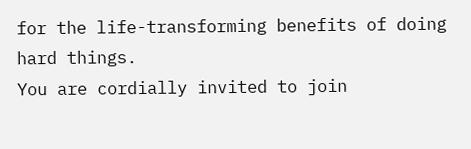for the life-transforming benefits of doing hard things.
You are cordially invited to join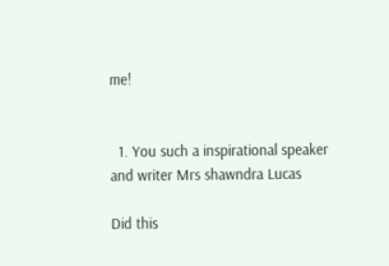me!


  1. You such a inspirational speaker and writer Mrs shawndra Lucas

Did this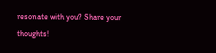resonate with you? Share your thoughts!